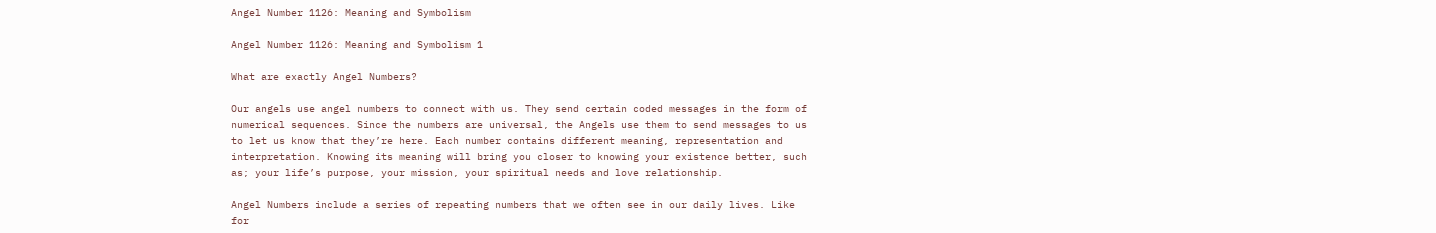Angel Number 1126: Meaning and Symbolism

Angel Number 1126: Meaning and Symbolism 1

What are exactly Angel Numbers?

Our angels use angel numbers to connect with us. They send certain coded messages in the form of numerical sequences. Since the numbers are universal, the Angels use them to send messages to us to let us know that they’re here. Each number contains different meaning, representation and interpretation. Knowing its meaning will bring you closer to knowing your existence better, such as; your life’s purpose, your mission, your spiritual needs and love relationship.

Angel Numbers include a series of repeating numbers that we often see in our daily lives. Like for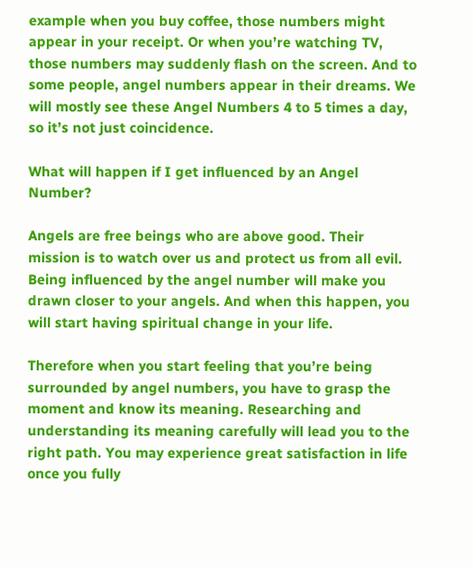example when you buy coffee, those numbers might appear in your receipt. Or when you’re watching TV, those numbers may suddenly flash on the screen. And to some people, angel numbers appear in their dreams. We will mostly see these Angel Numbers 4 to 5 times a day, so it’s not just coincidence.

What will happen if I get influenced by an Angel Number?

Angels are free beings who are above good. Their mission is to watch over us and protect us from all evil. Being influenced by the angel number will make you drawn closer to your angels. And when this happen, you will start having spiritual change in your life.

Therefore when you start feeling that you’re being surrounded by angel numbers, you have to grasp the moment and know its meaning. Researching and understanding its meaning carefully will lead you to the right path. You may experience great satisfaction in life once you fully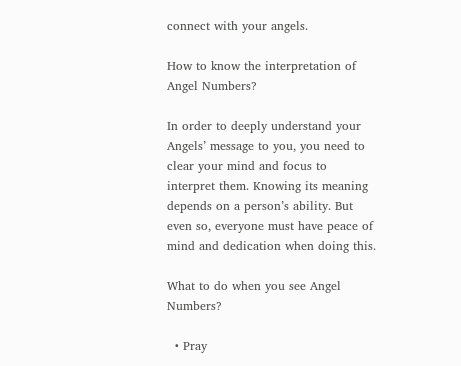connect with your angels.

How to know the interpretation of Angel Numbers?

In order to deeply understand your Angels’ message to you, you need to clear your mind and focus to interpret them. Knowing its meaning depends on a person’s ability. But even so, everyone must have peace of mind and dedication when doing this.

What to do when you see Angel Numbers?

  • Pray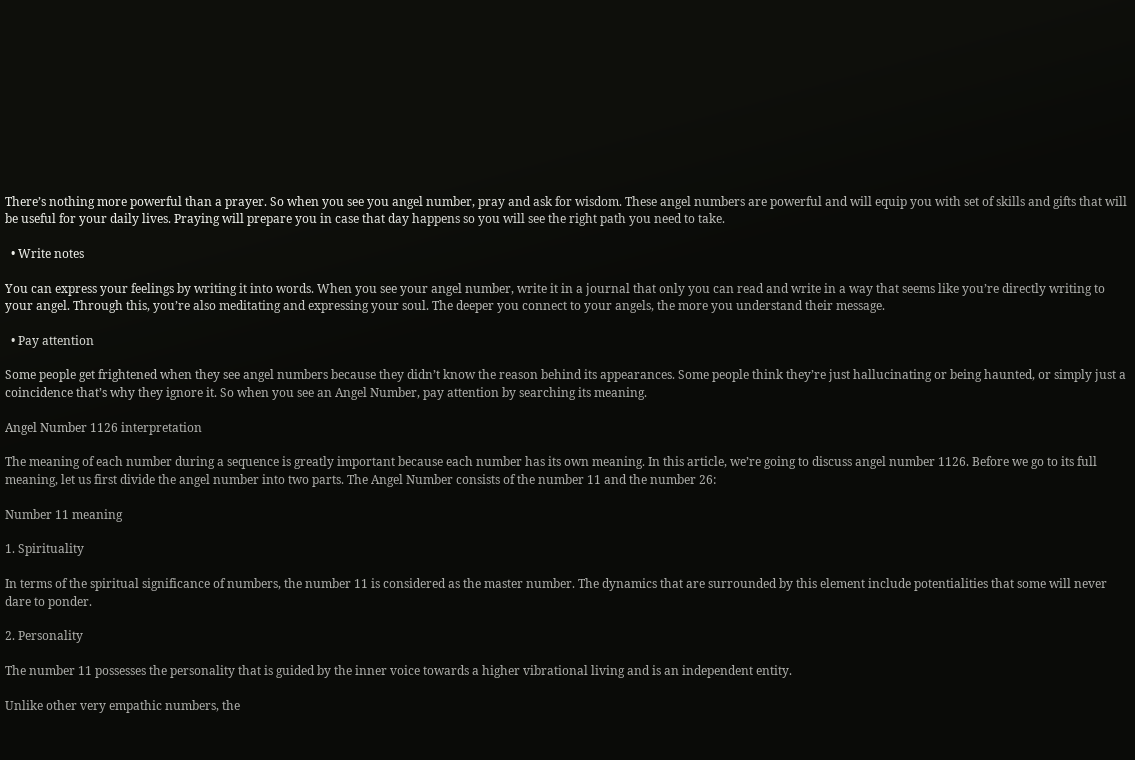There’s nothing more powerful than a prayer. So when you see you angel number, pray and ask for wisdom. These angel numbers are powerful and will equip you with set of skills and gifts that will be useful for your daily lives. Praying will prepare you in case that day happens so you will see the right path you need to take.

  • Write notes

You can express your feelings by writing it into words. When you see your angel number, write it in a journal that only you can read and write in a way that seems like you’re directly writing to your angel. Through this, you’re also meditating and expressing your soul. The deeper you connect to your angels, the more you understand their message.

  • Pay attention

Some people get frightened when they see angel numbers because they didn’t know the reason behind its appearances. Some people think they’re just hallucinating or being haunted, or simply just a coincidence that’s why they ignore it. So when you see an Angel Number, pay attention by searching its meaning.

Angel Number 1126 interpretation

The meaning of each number during a sequence is greatly important because each number has its own meaning. In this article, we’re going to discuss angel number 1126. Before we go to its full meaning, let us first divide the angel number into two parts. The Angel Number consists of the number 11 and the number 26:

Number 11 meaning

1. Spirituality

In terms of the spiritual significance of numbers, the number 11 is considered as the master number. The dynamics that are surrounded by this element include potentialities that some will never dare to ponder.

2. Personality

The number 11 possesses the personality that is guided by the inner voice towards a higher vibrational living and is an independent entity.

Unlike other very empathic numbers, the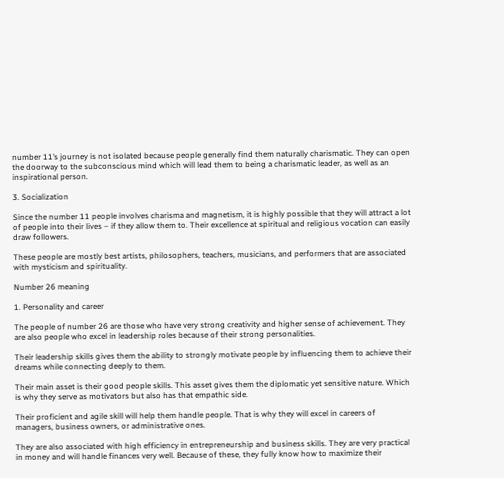number 11’s journey is not isolated because people generally find them naturally charismatic. They can open the doorway to the subconscious mind which will lead them to being a charismatic leader, as well as an inspirational person.

3. Socialization

Since the number 11 people involves charisma and magnetism, it is highly possible that they will attract a lot of people into their lives – if they allow them to. Their excellence at spiritual and religious vocation can easily draw followers.

These people are mostly best artists, philosophers, teachers, musicians, and performers that are associated with mysticism and spirituality.

Number 26 meaning

1. Personality and career

The people of number 26 are those who have very strong creativity and higher sense of achievement. They are also people who excel in leadership roles because of their strong personalities.

Their leadership skills gives them the ability to strongly motivate people by influencing them to achieve their dreams while connecting deeply to them.

Their main asset is their good people skills. This asset gives them the diplomatic yet sensitive nature. Which is why they serve as motivators but also has that empathic side.

Their proficient and agile skill will help them handle people. That is why they will excel in careers of managers, business owners, or administrative ones.

They are also associated with high efficiency in entrepreneurship and business skills. They are very practical in money and will handle finances very well. Because of these, they fully know how to maximize their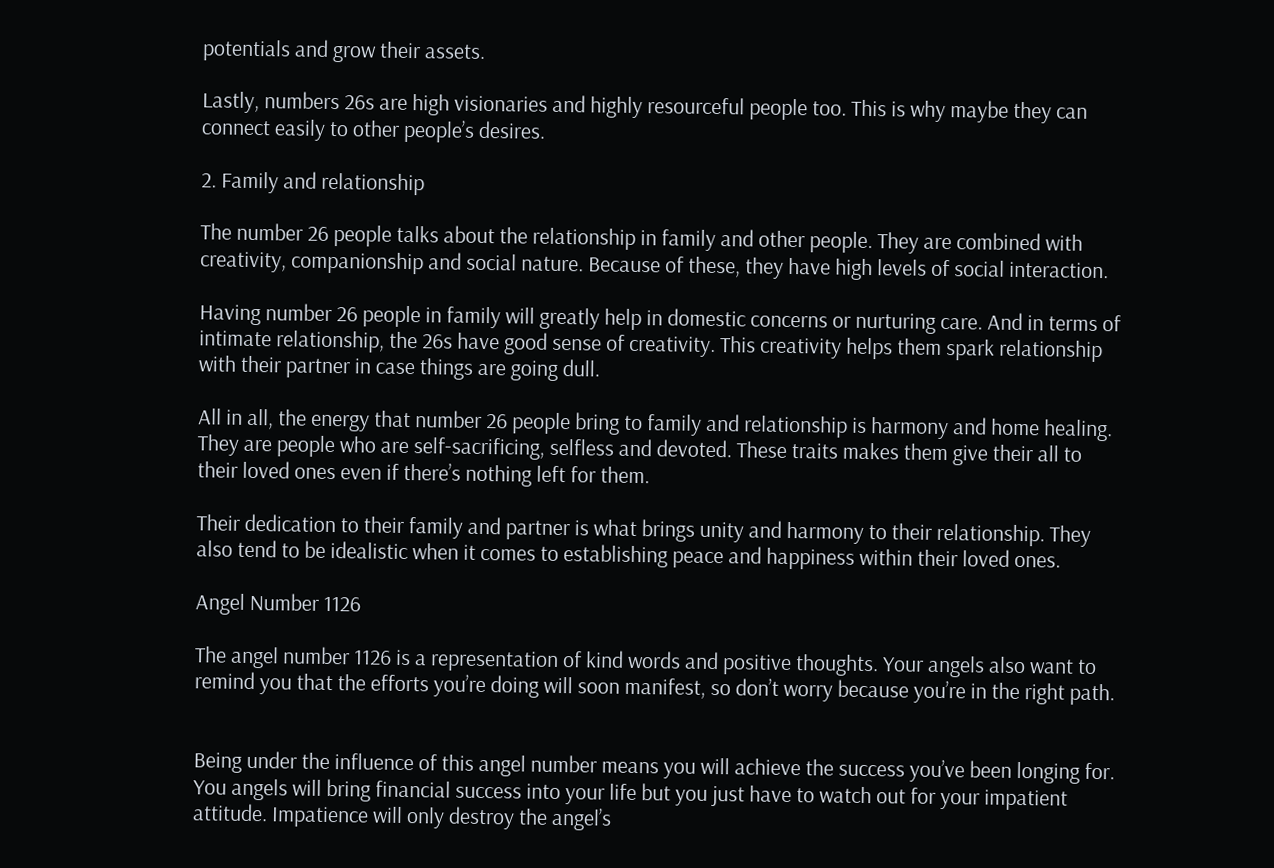potentials and grow their assets.

Lastly, numbers 26s are high visionaries and highly resourceful people too. This is why maybe they can connect easily to other people’s desires.

2. Family and relationship

The number 26 people talks about the relationship in family and other people. They are combined with creativity, companionship and social nature. Because of these, they have high levels of social interaction.

Having number 26 people in family will greatly help in domestic concerns or nurturing care. And in terms of intimate relationship, the 26s have good sense of creativity. This creativity helps them spark relationship with their partner in case things are going dull.

All in all, the energy that number 26 people bring to family and relationship is harmony and home healing. They are people who are self-sacrificing, selfless and devoted. These traits makes them give their all to their loved ones even if there’s nothing left for them.

Their dedication to their family and partner is what brings unity and harmony to their relationship. They also tend to be idealistic when it comes to establishing peace and happiness within their loved ones.

Angel Number 1126

The angel number 1126 is a representation of kind words and positive thoughts. Your angels also want to remind you that the efforts you’re doing will soon manifest, so don’t worry because you’re in the right path.


Being under the influence of this angel number means you will achieve the success you’ve been longing for. You angels will bring financial success into your life but you just have to watch out for your impatient attitude. Impatience will only destroy the angel’s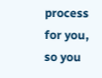process for you, so you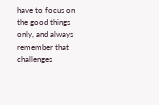have to focus on the good things only, and always remember that challenges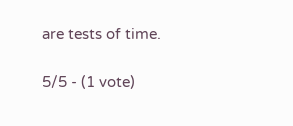are tests of time.

5/5 - (1 vote)